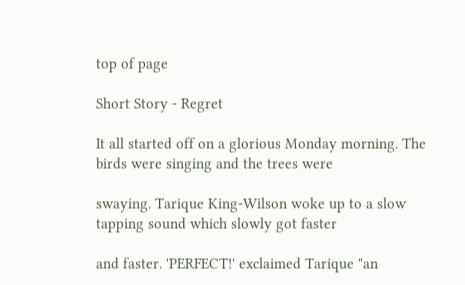top of page

Short Story - Regret

It all started off on a glorious Monday morning. The birds were singing and the trees were

swaying. Tarique King-Wilson woke up to a slow tapping sound which slowly got faster

and faster. 'PERFECT!' exclaimed Tarique "an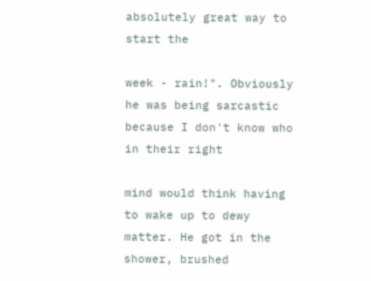absolutely great way to start the

week - rain!". Obviously he was being sarcastic because I don't know who in their right

mind would think having to wake up to dewy matter. He got in the shower, brushed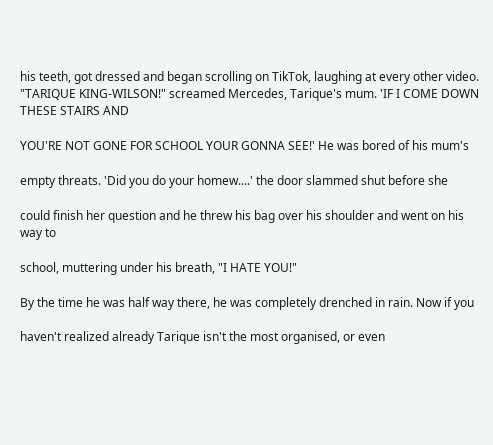his teeth, got dressed and began scrolling on TikTok, laughing at every other video. "TARIQUE KING-WILSON!" screamed Mercedes, Tarique's mum. 'IF I COME DOWN THESE STAIRS AND

YOU'RE NOT GONE FOR SCHOOL YOUR GONNA SEE!' He was bored of his mum's

empty threats. 'Did you do your homew....' the door slammed shut before she

could finish her question and he threw his bag over his shoulder and went on his way to

school, muttering under his breath, "I HATE YOU!"

By the time he was half way there, he was completely drenched in rain. Now if you

haven't realized already Tarique isn't the most organised, or even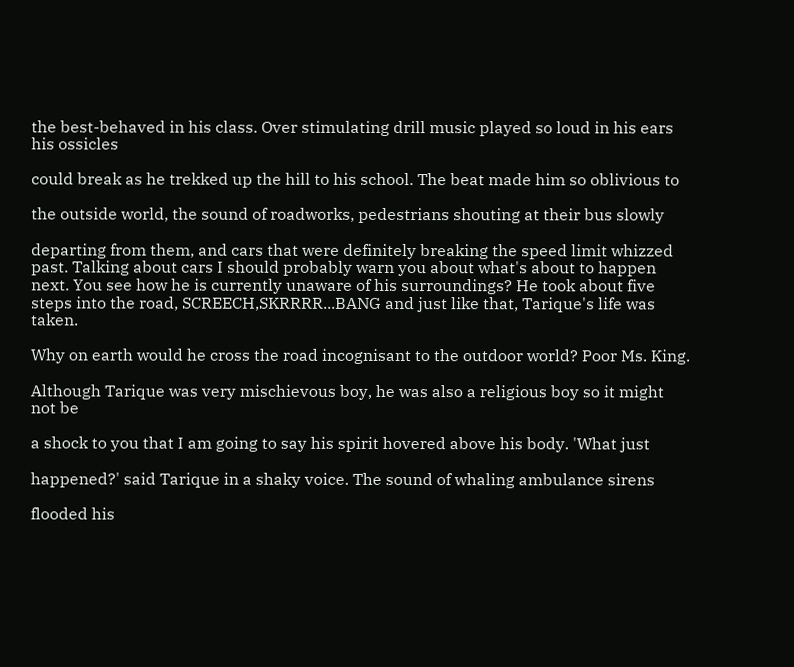the best-behaved in his class. Over stimulating drill music played so loud in his ears his ossicles

could break as he trekked up the hill to his school. The beat made him so oblivious to

the outside world, the sound of roadworks, pedestrians shouting at their bus slowly

departing from them, and cars that were definitely breaking the speed limit whizzed past. Talking about cars I should probably warn you about what's about to happen next. You see how he is currently unaware of his surroundings? He took about five steps into the road, SCREECH,SKRRRR...BANG and just like that, Tarique's life was taken.

Why on earth would he cross the road incognisant to the outdoor world? Poor Ms. King.

Although Tarique was very mischievous boy, he was also a religious boy so it might not be

a shock to you that I am going to say his spirit hovered above his body. 'What just

happened?' said Tarique in a shaky voice. The sound of whaling ambulance sirens

flooded his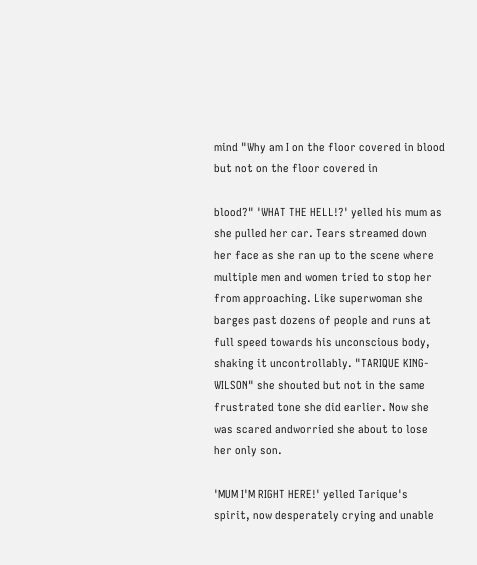mind "Why am I on the floor covered in blood but not on the floor covered in

blood?" 'WHAT THE HELL!?' yelled his mum as she pulled her car. Tears streamed down her face as she ran up to the scene where multiple men and women tried to stop her from approaching. Like superwoman she barges past dozens of people and runs at full speed towards his unconscious body, shaking it uncontrollably. "TARIQUE KING-WILSON" she shouted but not in the same frustrated tone she did earlier. Now she was scared andworried she about to lose her only son.

'MUM I'M RIGHT HERE!' yelled Tarique's spirit, now desperately crying and unable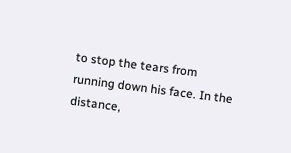to stop the tears from running down his face. In the distance,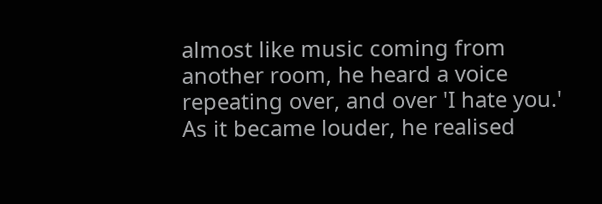almost like music coming from another room, he heard a voice repeating over, and over 'I hate you.' As it became louder, he realised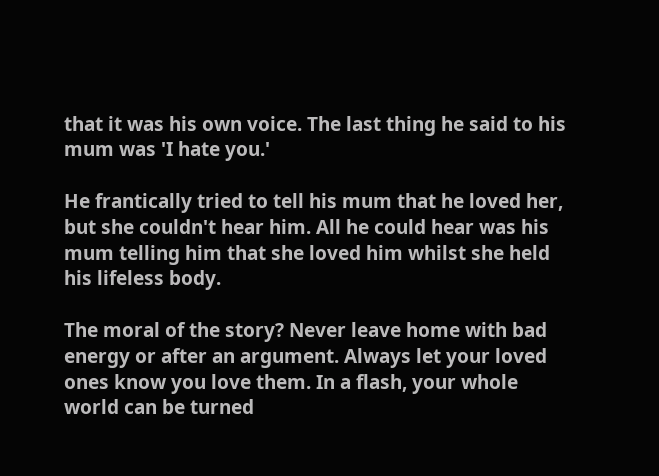that it was his own voice. The last thing he said to his mum was 'I hate you.'

He frantically tried to tell his mum that he loved her, but she couldn't hear him. All he could hear was his mum telling him that she loved him whilst she held his lifeless body.

The moral of the story? Never leave home with bad energy or after an argument. Always let your loved ones know you love them. In a flash, your whole world can be turned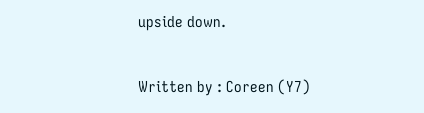upside down.

Written by : Coreen (Y7)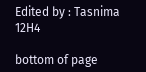Edited by : Tasnima 12H4

bottom of page